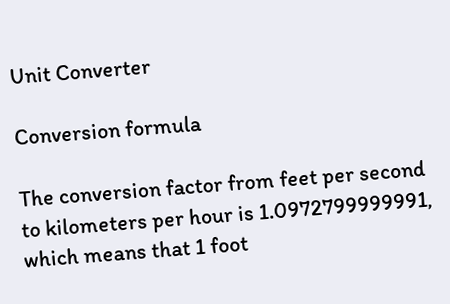Unit Converter

Conversion formula

The conversion factor from feet per second to kilometers per hour is 1.0972799999991, which means that 1 foot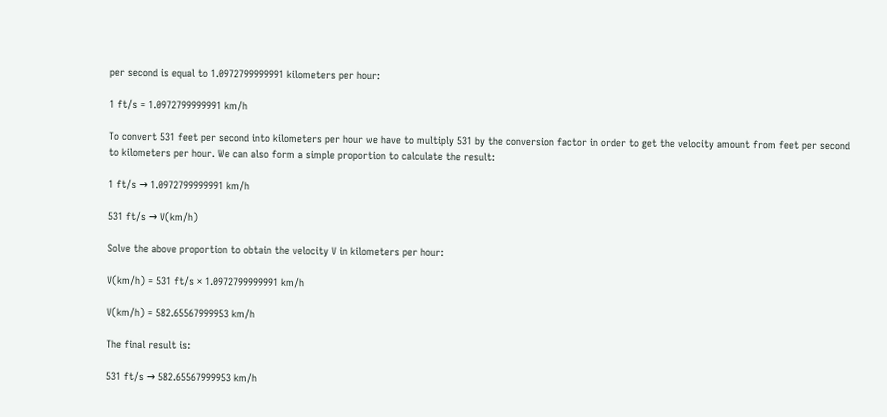per second is equal to 1.0972799999991 kilometers per hour:

1 ft/s = 1.0972799999991 km/h

To convert 531 feet per second into kilometers per hour we have to multiply 531 by the conversion factor in order to get the velocity amount from feet per second to kilometers per hour. We can also form a simple proportion to calculate the result:

1 ft/s → 1.0972799999991 km/h

531 ft/s → V(km/h)

Solve the above proportion to obtain the velocity V in kilometers per hour:

V(km/h) = 531 ft/s × 1.0972799999991 km/h

V(km/h) = 582.65567999953 km/h

The final result is:

531 ft/s → 582.65567999953 km/h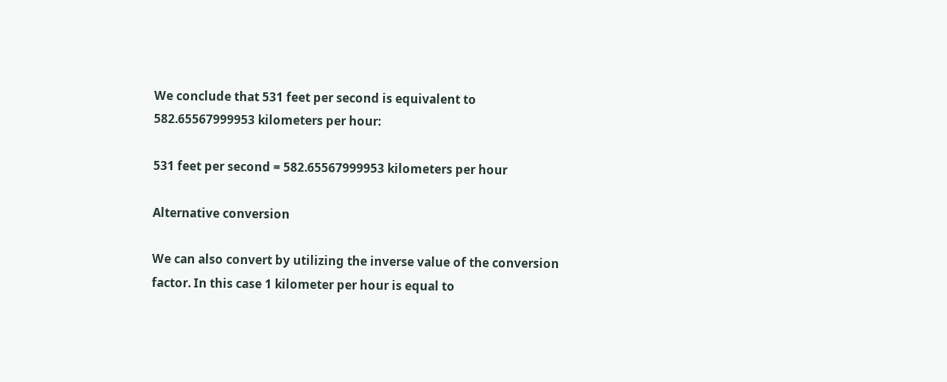We conclude that 531 feet per second is equivalent to 582.65567999953 kilometers per hour:

531 feet per second = 582.65567999953 kilometers per hour

Alternative conversion

We can also convert by utilizing the inverse value of the conversion factor. In this case 1 kilometer per hour is equal to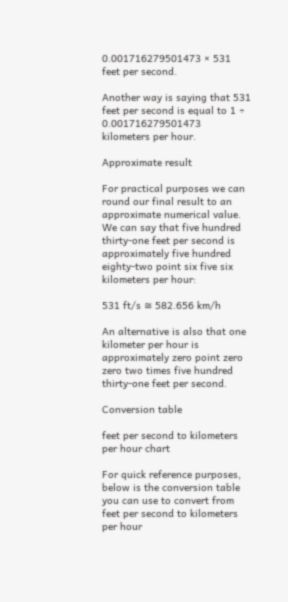0.001716279501473 × 531 feet per second.

Another way is saying that 531 feet per second is equal to 1 ÷ 0.001716279501473 kilometers per hour.

Approximate result

For practical purposes we can round our final result to an approximate numerical value. We can say that five hundred thirty-one feet per second is approximately five hundred eighty-two point six five six kilometers per hour:

531 ft/s ≅ 582.656 km/h

An alternative is also that one kilometer per hour is approximately zero point zero zero two times five hundred thirty-one feet per second.

Conversion table

feet per second to kilometers per hour chart

For quick reference purposes, below is the conversion table you can use to convert from feet per second to kilometers per hour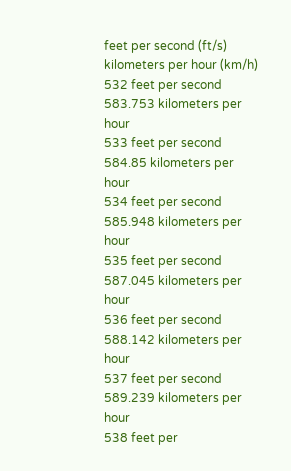feet per second (ft/s) kilometers per hour (km/h)
532 feet per second 583.753 kilometers per hour
533 feet per second 584.85 kilometers per hour
534 feet per second 585.948 kilometers per hour
535 feet per second 587.045 kilometers per hour
536 feet per second 588.142 kilometers per hour
537 feet per second 589.239 kilometers per hour
538 feet per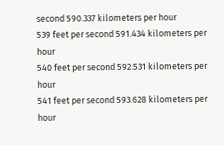second 590.337 kilometers per hour
539 feet per second 591.434 kilometers per hour
540 feet per second 592.531 kilometers per hour
541 feet per second 593.628 kilometers per hour